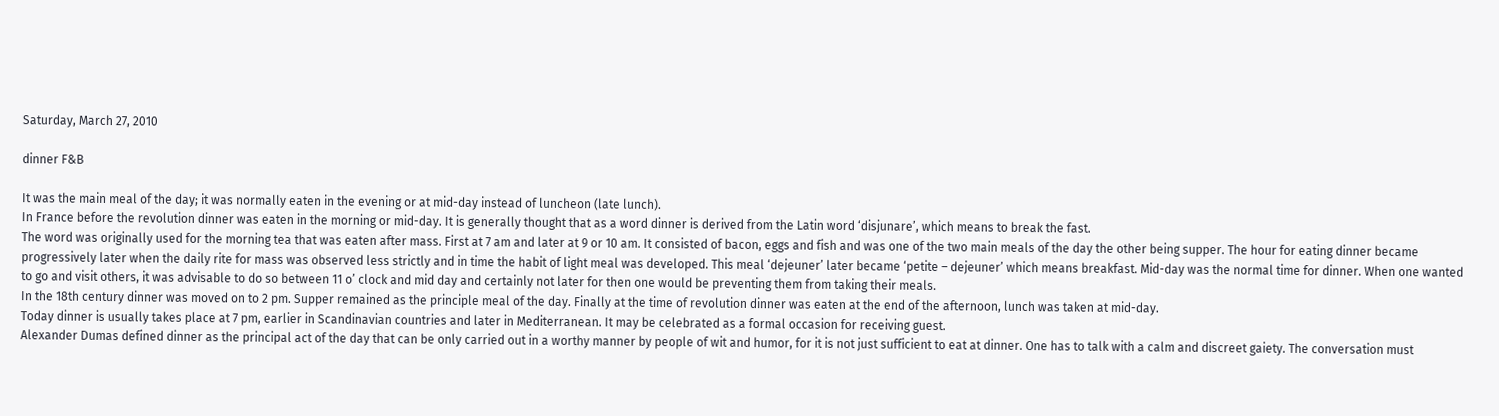Saturday, March 27, 2010

dinner F&B

It was the main meal of the day; it was normally eaten in the evening or at mid-day instead of luncheon (late lunch).
In France before the revolution dinner was eaten in the morning or mid-day. It is generally thought that as a word dinner is derived from the Latin word ‘disjunare’, which means to break the fast.
The word was originally used for the morning tea that was eaten after mass. First at 7 am and later at 9 or 10 am. It consisted of bacon, eggs and fish and was one of the two main meals of the day the other being supper. The hour for eating dinner became progressively later when the daily rite for mass was observed less strictly and in time the habit of light meal was developed. This meal ‘dejeuner’ later became ‘petite – dejeuner’ which means breakfast. Mid-day was the normal time for dinner. When one wanted to go and visit others, it was advisable to do so between 11 o’ clock and mid day and certainly not later for then one would be preventing them from taking their meals.
In the 18th century dinner was moved on to 2 pm. Supper remained as the principle meal of the day. Finally at the time of revolution dinner was eaten at the end of the afternoon, lunch was taken at mid-day.
Today dinner is usually takes place at 7 pm, earlier in Scandinavian countries and later in Mediterranean. It may be celebrated as a formal occasion for receiving guest.
Alexander Dumas defined dinner as the principal act of the day that can be only carried out in a worthy manner by people of wit and humor, for it is not just sufficient to eat at dinner. One has to talk with a calm and discreet gaiety. The conversation must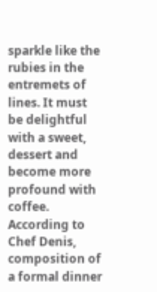sparkle like the rubies in the entremets of lines. It must be delightful with a sweet, dessert and become more profound with coffee.
According to Chef Denis, composition of a formal dinner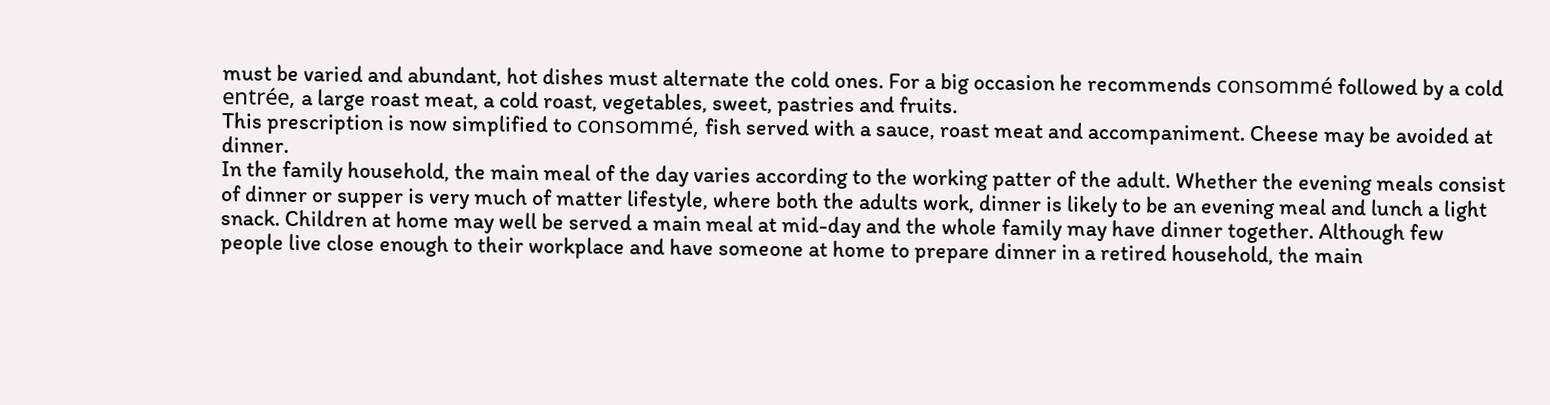must be varied and abundant, hot dishes must alternate the cold ones. For a big occasion he recommends consommé followed by a cold entrée, a large roast meat, a cold roast, vegetables, sweet, pastries and fruits.
This prescription is now simplified to consommé, fish served with a sauce, roast meat and accompaniment. Cheese may be avoided at dinner.
In the family household, the main meal of the day varies according to the working patter of the adult. Whether the evening meals consist of dinner or supper is very much of matter lifestyle, where both the adults work, dinner is likely to be an evening meal and lunch a light snack. Children at home may well be served a main meal at mid-day and the whole family may have dinner together. Although few people live close enough to their workplace and have someone at home to prepare dinner in a retired household, the main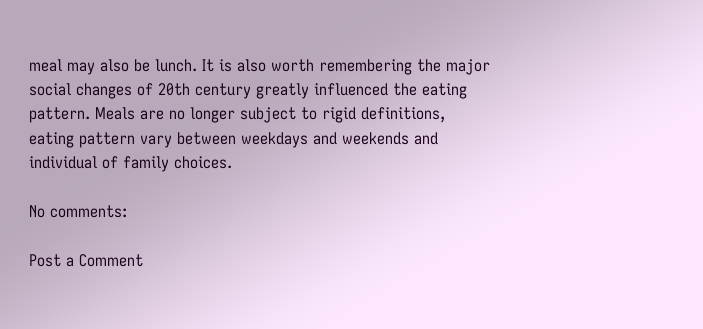meal may also be lunch. It is also worth remembering the major social changes of 20th century greatly influenced the eating pattern. Meals are no longer subject to rigid definitions, eating pattern vary between weekdays and weekends and individual of family choices.

No comments:

Post a Comment